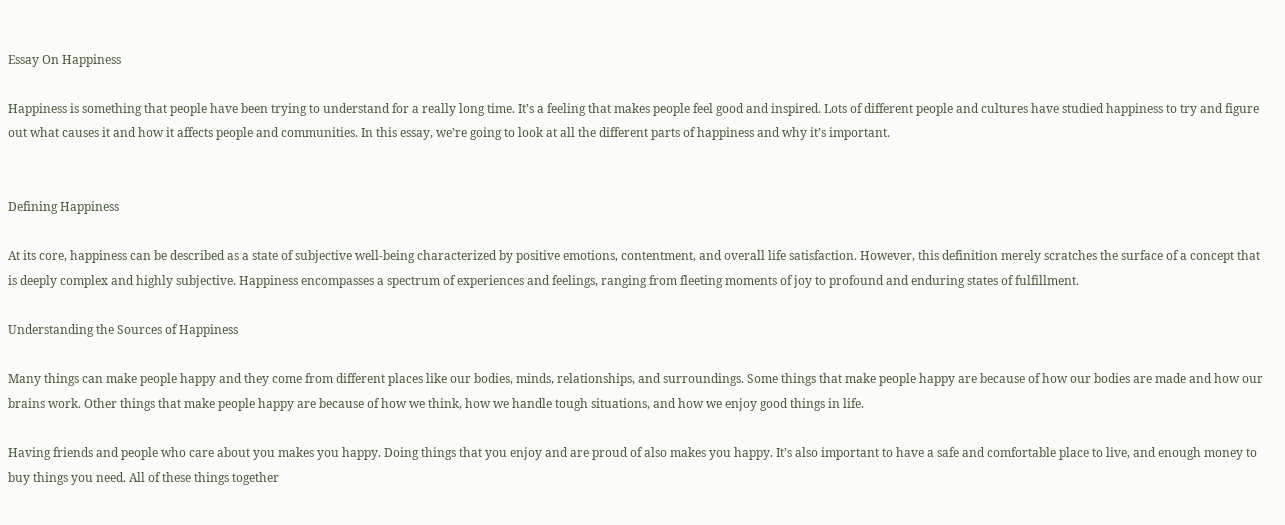Essay On Happiness

Happiness is something that people have been trying to understand for a really long time. It’s a feeling that makes people feel good and inspired. Lots of different people and cultures have studied happiness to try and figure out what causes it and how it affects people and communities. In this essay, we’re going to look at all the different parts of happiness and why it’s important.


Defining Happiness

At its core, happiness can be described as a state of subjective well-being characterized by positive emotions, contentment, and overall life satisfaction. However, this definition merely scratches the surface of a concept that is deeply complex and highly subjective. Happiness encompasses a spectrum of experiences and feelings, ranging from fleeting moments of joy to profound and enduring states of fulfillment.

Understanding the Sources of Happiness

Many things can make people happy and they come from different places like our bodies, minds, relationships, and surroundings. Some things that make people happy are because of how our bodies are made and how our brains work. Other things that make people happy are because of how we think, how we handle tough situations, and how we enjoy good things in life.

Having friends and people who care about you makes you happy. Doing things that you enjoy and are proud of also makes you happy. It’s also important to have a safe and comfortable place to live, and enough money to buy things you need. All of these things together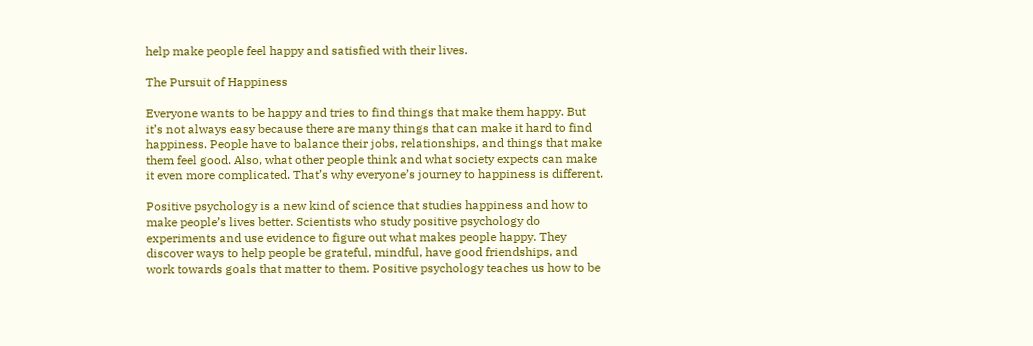help make people feel happy and satisfied with their lives.

The Pursuit of Happiness

Everyone wants to be happy and tries to find things that make them happy. But it’s not always easy because there are many things that can make it hard to find happiness. People have to balance their jobs, relationships, and things that make them feel good. Also, what other people think and what society expects can make it even more complicated. That’s why everyone’s journey to happiness is different.

Positive psychology is a new kind of science that studies happiness and how to make people’s lives better. Scientists who study positive psychology do experiments and use evidence to figure out what makes people happy. They discover ways to help people be grateful, mindful, have good friendships, and work towards goals that matter to them. Positive psychology teaches us how to be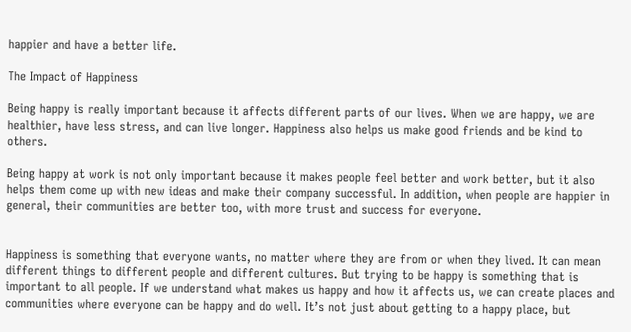happier and have a better life.

The Impact of Happiness

Being happy is really important because it affects different parts of our lives. When we are happy, we are healthier, have less stress, and can live longer. Happiness also helps us make good friends and be kind to others.

Being happy at work is not only important because it makes people feel better and work better, but it also helps them come up with new ideas and make their company successful. In addition, when people are happier in general, their communities are better too, with more trust and success for everyone.


Happiness is something that everyone wants, no matter where they are from or when they lived. It can mean different things to different people and different cultures. But trying to be happy is something that is important to all people. If we understand what makes us happy and how it affects us, we can create places and communities where everyone can be happy and do well. It’s not just about getting to a happy place, but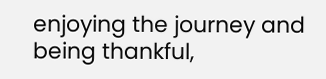enjoying the journey and being thankful,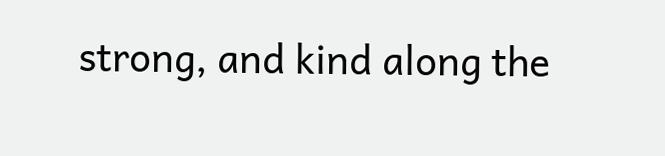strong, and kind along the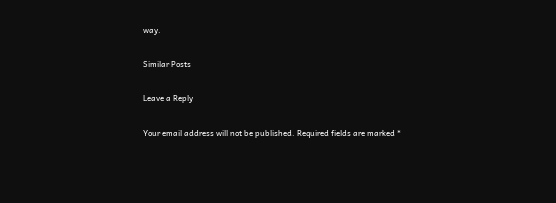way.

Similar Posts

Leave a Reply

Your email address will not be published. Required fields are marked *